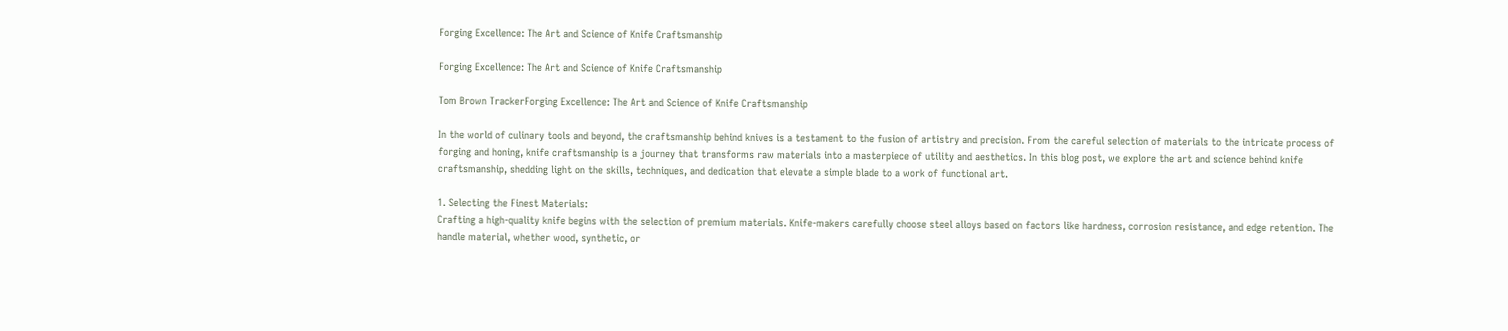Forging Excellence: The Art and Science of Knife Craftsmanship

Forging Excellence: The Art and Science of Knife Craftsmanship

Tom Brown TrackerForging Excellence: The Art and Science of Knife Craftsmanship

In the world of culinary tools and beyond, the craftsmanship behind knives is a testament to the fusion of artistry and precision. From the careful selection of materials to the intricate process of forging and honing, knife craftsmanship is a journey that transforms raw materials into a masterpiece of utility and aesthetics. In this blog post, we explore the art and science behind knife craftsmanship, shedding light on the skills, techniques, and dedication that elevate a simple blade to a work of functional art.

1. Selecting the Finest Materials:
Crafting a high-quality knife begins with the selection of premium materials. Knife-makers carefully choose steel alloys based on factors like hardness, corrosion resistance, and edge retention. The handle material, whether wood, synthetic, or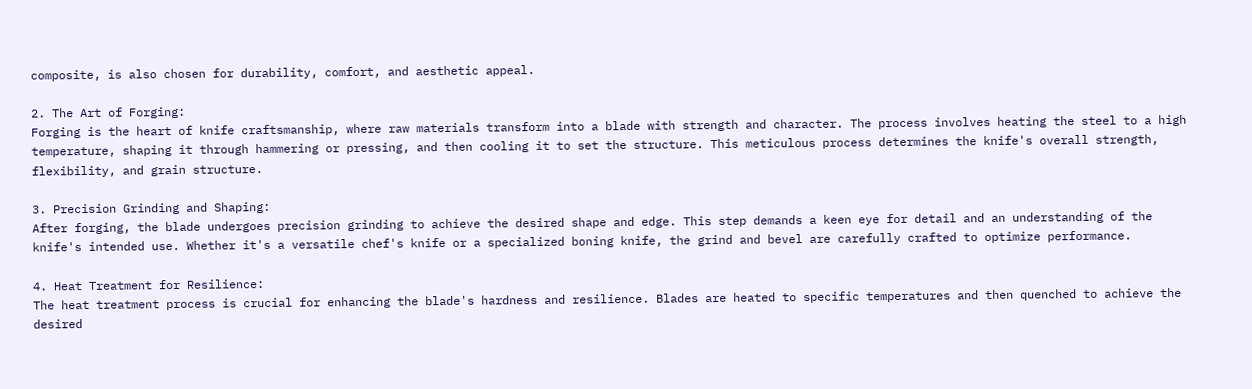composite, is also chosen for durability, comfort, and aesthetic appeal.

2. The Art of Forging:
Forging is the heart of knife craftsmanship, where raw materials transform into a blade with strength and character. The process involves heating the steel to a high temperature, shaping it through hammering or pressing, and then cooling it to set the structure. This meticulous process determines the knife's overall strength, flexibility, and grain structure.

3. Precision Grinding and Shaping:
After forging, the blade undergoes precision grinding to achieve the desired shape and edge. This step demands a keen eye for detail and an understanding of the knife's intended use. Whether it's a versatile chef's knife or a specialized boning knife, the grind and bevel are carefully crafted to optimize performance.

4. Heat Treatment for Resilience:
The heat treatment process is crucial for enhancing the blade's hardness and resilience. Blades are heated to specific temperatures and then quenched to achieve the desired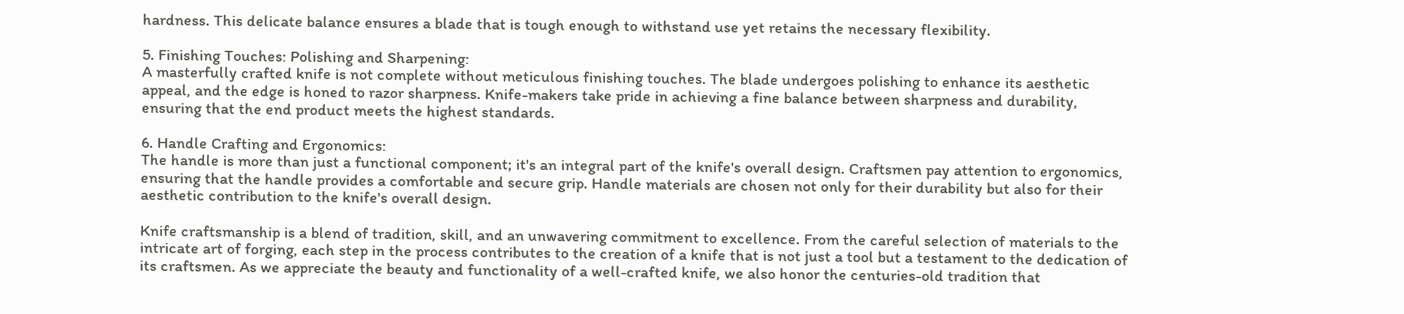hardness. This delicate balance ensures a blade that is tough enough to withstand use yet retains the necessary flexibility.

5. Finishing Touches: Polishing and Sharpening:
A masterfully crafted knife is not complete without meticulous finishing touches. The blade undergoes polishing to enhance its aesthetic appeal, and the edge is honed to razor sharpness. Knife-makers take pride in achieving a fine balance between sharpness and durability, ensuring that the end product meets the highest standards.

6. Handle Crafting and Ergonomics:
The handle is more than just a functional component; it's an integral part of the knife's overall design. Craftsmen pay attention to ergonomics, ensuring that the handle provides a comfortable and secure grip. Handle materials are chosen not only for their durability but also for their aesthetic contribution to the knife's overall design.

Knife craftsmanship is a blend of tradition, skill, and an unwavering commitment to excellence. From the careful selection of materials to the intricate art of forging, each step in the process contributes to the creation of a knife that is not just a tool but a testament to the dedication of its craftsmen. As we appreciate the beauty and functionality of a well-crafted knife, we also honor the centuries-old tradition that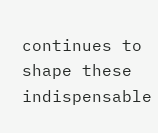continues to shape these indispensable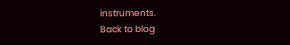instruments.
Back to blog